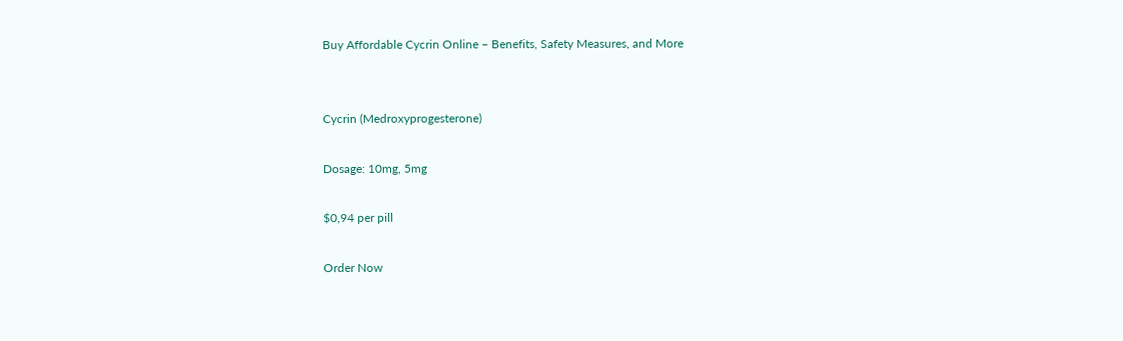Buy Affordable Cycrin Online – Benefits, Safety Measures, and More


Cycrin (Medroxyprogesterone)

Dosage: 10mg, 5mg

$0,94 per pill

Order Now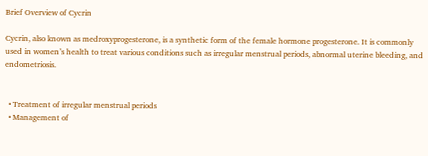Brief Overview of Cycrin

Cycrin, also known as medroxyprogesterone, is a synthetic form of the female hormone progesterone. It is commonly used in women’s health to treat various conditions such as irregular menstrual periods, abnormal uterine bleeding, and endometriosis.


  • Treatment of irregular menstrual periods
  • Management of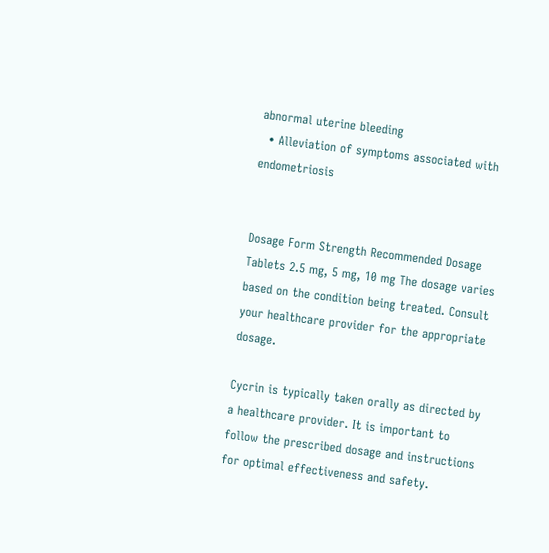abnormal uterine bleeding
  • Alleviation of symptoms associated with endometriosis


Dosage Form Strength Recommended Dosage
Tablets 2.5 mg, 5 mg, 10 mg The dosage varies based on the condition being treated. Consult your healthcare provider for the appropriate dosage.

Cycrin is typically taken orally as directed by a healthcare provider. It is important to follow the prescribed dosage and instructions for optimal effectiveness and safety.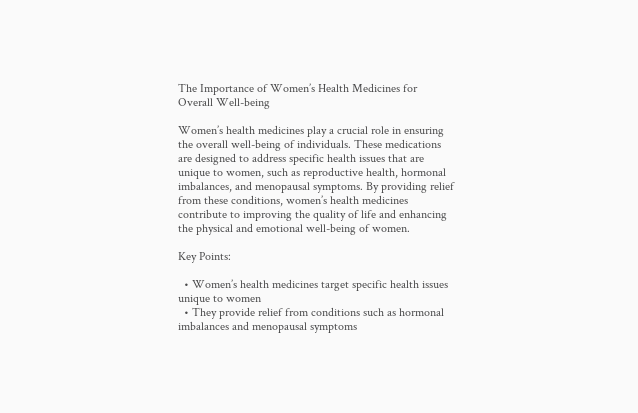The Importance of Women’s Health Medicines for Overall Well-being

Women’s health medicines play a crucial role in ensuring the overall well-being of individuals. These medications are designed to address specific health issues that are unique to women, such as reproductive health, hormonal imbalances, and menopausal symptoms. By providing relief from these conditions, women’s health medicines contribute to improving the quality of life and enhancing the physical and emotional well-being of women.

Key Points:

  • Women’s health medicines target specific health issues unique to women
  • They provide relief from conditions such as hormonal imbalances and menopausal symptoms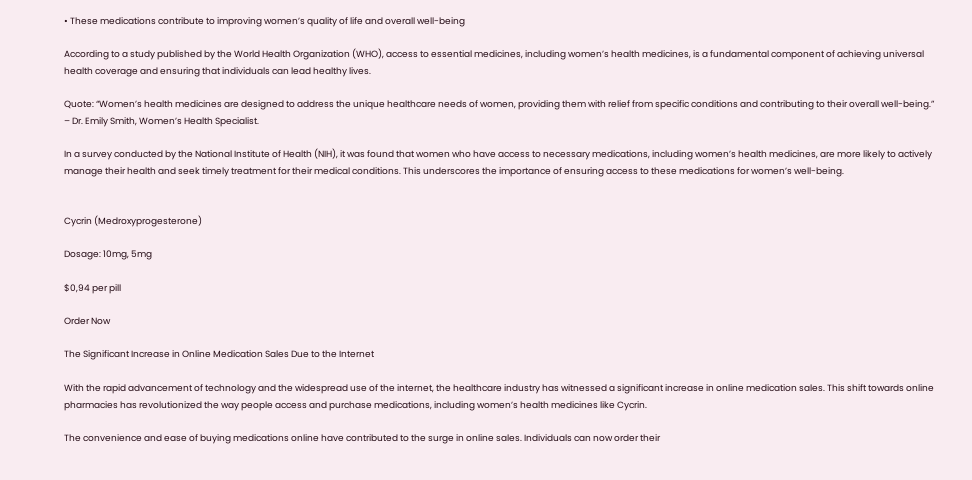• These medications contribute to improving women’s quality of life and overall well-being

According to a study published by the World Health Organization (WHO), access to essential medicines, including women’s health medicines, is a fundamental component of achieving universal health coverage and ensuring that individuals can lead healthy lives.

Quote: “Women’s health medicines are designed to address the unique healthcare needs of women, providing them with relief from specific conditions and contributing to their overall well-being.” – Dr. Emily Smith, Women’s Health Specialist.

In a survey conducted by the National Institute of Health (NIH), it was found that women who have access to necessary medications, including women’s health medicines, are more likely to actively manage their health and seek timely treatment for their medical conditions. This underscores the importance of ensuring access to these medications for women’s well-being.


Cycrin (Medroxyprogesterone)

Dosage: 10mg, 5mg

$0,94 per pill

Order Now

The Significant Increase in Online Medication Sales Due to the Internet

With the rapid advancement of technology and the widespread use of the internet, the healthcare industry has witnessed a significant increase in online medication sales. This shift towards online pharmacies has revolutionized the way people access and purchase medications, including women’s health medicines like Cycrin.

The convenience and ease of buying medications online have contributed to the surge in online sales. Individuals can now order their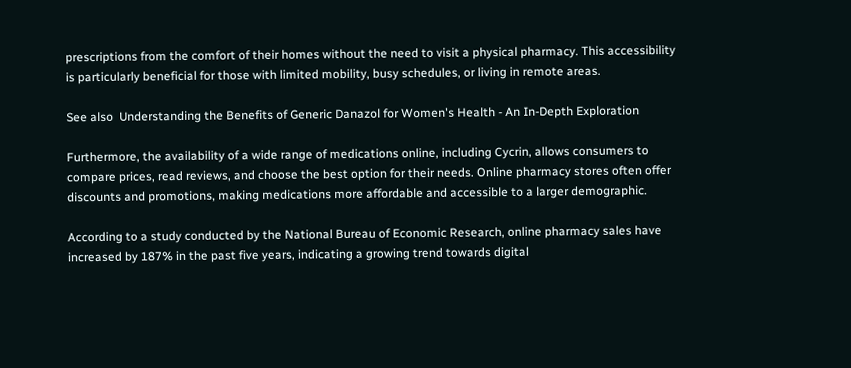prescriptions from the comfort of their homes without the need to visit a physical pharmacy. This accessibility is particularly beneficial for those with limited mobility, busy schedules, or living in remote areas.

See also  Understanding the Benefits of Generic Danazol for Women's Health - An In-Depth Exploration

Furthermore, the availability of a wide range of medications online, including Cycrin, allows consumers to compare prices, read reviews, and choose the best option for their needs. Online pharmacy stores often offer discounts and promotions, making medications more affordable and accessible to a larger demographic.

According to a study conducted by the National Bureau of Economic Research, online pharmacy sales have increased by 187% in the past five years, indicating a growing trend towards digital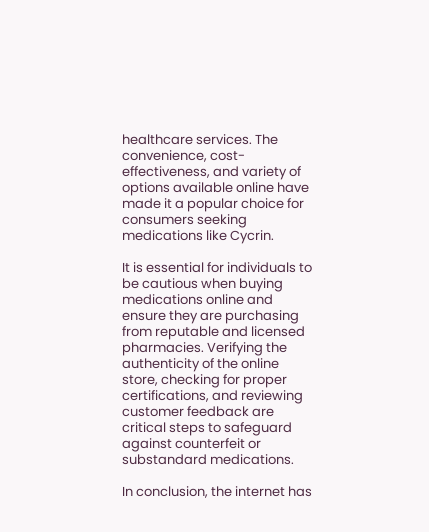healthcare services. The convenience, cost-effectiveness, and variety of options available online have made it a popular choice for consumers seeking medications like Cycrin.

It is essential for individuals to be cautious when buying medications online and ensure they are purchasing from reputable and licensed pharmacies. Verifying the authenticity of the online store, checking for proper certifications, and reviewing customer feedback are critical steps to safeguard against counterfeit or substandard medications.

In conclusion, the internet has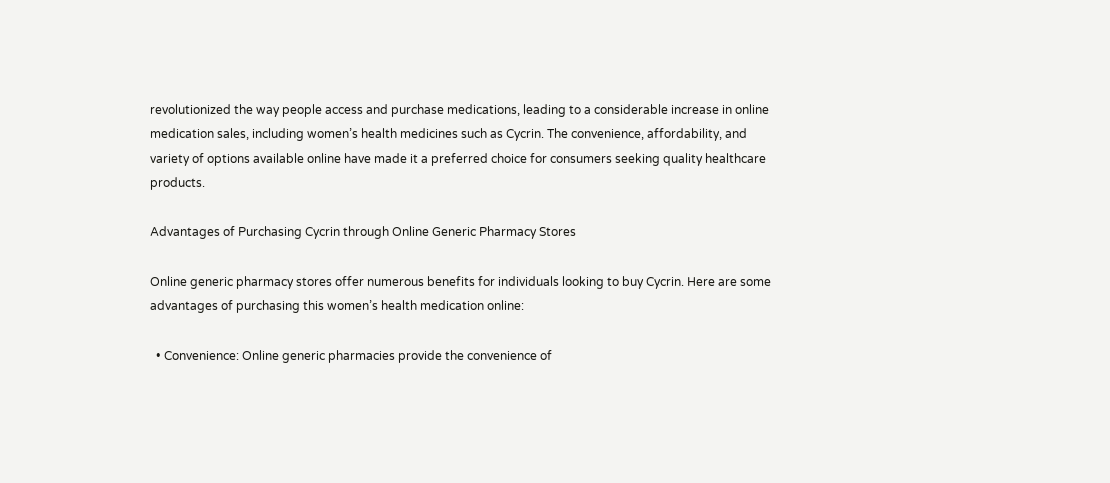revolutionized the way people access and purchase medications, leading to a considerable increase in online medication sales, including women’s health medicines such as Cycrin. The convenience, affordability, and variety of options available online have made it a preferred choice for consumers seeking quality healthcare products.

Advantages of Purchasing Cycrin through Online Generic Pharmacy Stores

Online generic pharmacy stores offer numerous benefits for individuals looking to buy Cycrin. Here are some advantages of purchasing this women’s health medication online:

  • Convenience: Online generic pharmacies provide the convenience of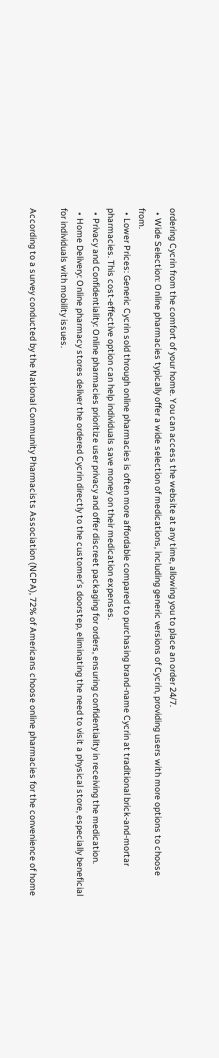ordering Cycrin from the comfort of your home. You can access the website at any time, allowing you to place an order 24/7.
  • Wide Selection: Online pharmacies typically offer a wide selection of medications, including generic versions of Cycrin, providing users with more options to choose from.
  • Lower Prices: Generic Cycrin sold through online pharmacies is often more affordable compared to purchasing brand-name Cycrin at traditional brick-and-mortar pharmacies. This cost-effective option can help individuals save money on their medication expenses.
  • Privacy and Confidentiality: Online pharmacies prioritize user privacy and offer discreet packaging for orders, ensuring confidentiality in receiving the medication.
  • Home Delivery: Online pharmacy stores deliver the ordered Cycrin directly to the customer’s doorstep, eliminating the need to visit a physical store, especially beneficial for individuals with mobility issues.

According to a survey conducted by the National Community Pharmacists Association (NCPA), 72% of Americans choose online pharmacies for the convenience of home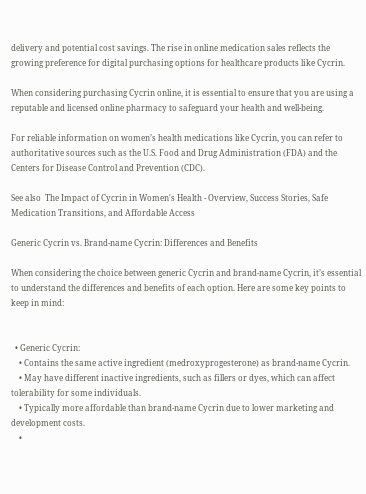delivery and potential cost savings. The rise in online medication sales reflects the growing preference for digital purchasing options for healthcare products like Cycrin.

When considering purchasing Cycrin online, it is essential to ensure that you are using a reputable and licensed online pharmacy to safeguard your health and well-being.

For reliable information on women’s health medications like Cycrin, you can refer to authoritative sources such as the U.S. Food and Drug Administration (FDA) and the Centers for Disease Control and Prevention (CDC).

See also  The Impact of Cycrin in Women's Health - Overview, Success Stories, Safe Medication Transitions, and Affordable Access

Generic Cycrin vs. Brand-name Cycrin: Differences and Benefits

When considering the choice between generic Cycrin and brand-name Cycrin, it’s essential to understand the differences and benefits of each option. Here are some key points to keep in mind:


  • Generic Cycrin:
    • Contains the same active ingredient (medroxyprogesterone) as brand-name Cycrin.
    • May have different inactive ingredients, such as fillers or dyes, which can affect tolerability for some individuals.
    • Typically more affordable than brand-name Cycrin due to lower marketing and development costs.
    •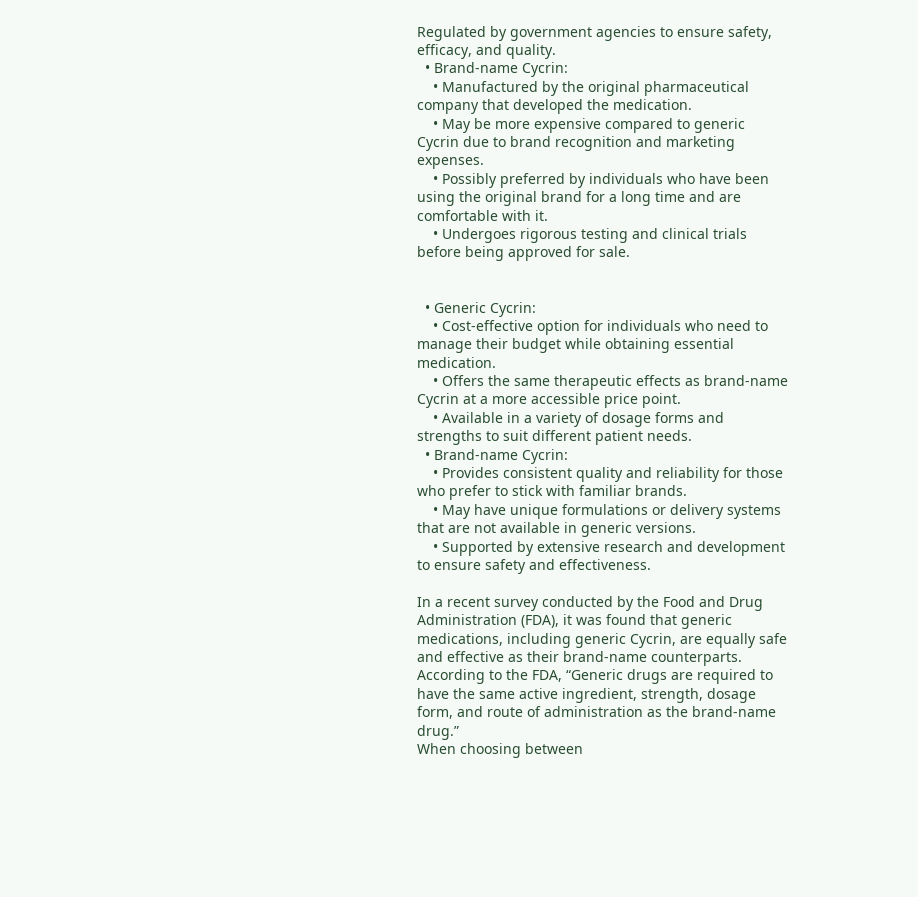Regulated by government agencies to ensure safety, efficacy, and quality.
  • Brand-name Cycrin:
    • Manufactured by the original pharmaceutical company that developed the medication.
    • May be more expensive compared to generic Cycrin due to brand recognition and marketing expenses.
    • Possibly preferred by individuals who have been using the original brand for a long time and are comfortable with it.
    • Undergoes rigorous testing and clinical trials before being approved for sale.


  • Generic Cycrin:
    • Cost-effective option for individuals who need to manage their budget while obtaining essential medication.
    • Offers the same therapeutic effects as brand-name Cycrin at a more accessible price point.
    • Available in a variety of dosage forms and strengths to suit different patient needs.
  • Brand-name Cycrin:
    • Provides consistent quality and reliability for those who prefer to stick with familiar brands.
    • May have unique formulations or delivery systems that are not available in generic versions.
    • Supported by extensive research and development to ensure safety and effectiveness.

In a recent survey conducted by the Food and Drug Administration (FDA), it was found that generic medications, including generic Cycrin, are equally safe and effective as their brand-name counterparts. According to the FDA, “Generic drugs are required to have the same active ingredient, strength, dosage form, and route of administration as the brand-name drug.”
When choosing between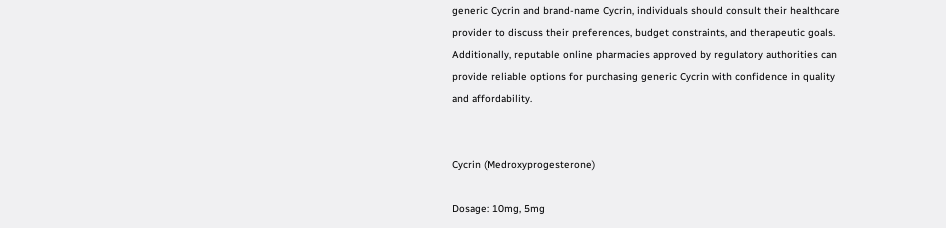generic Cycrin and brand-name Cycrin, individuals should consult their healthcare provider to discuss their preferences, budget constraints, and therapeutic goals. Additionally, reputable online pharmacies approved by regulatory authorities can provide reliable options for purchasing generic Cycrin with confidence in quality and affordability.


Cycrin (Medroxyprogesterone)

Dosage: 10mg, 5mg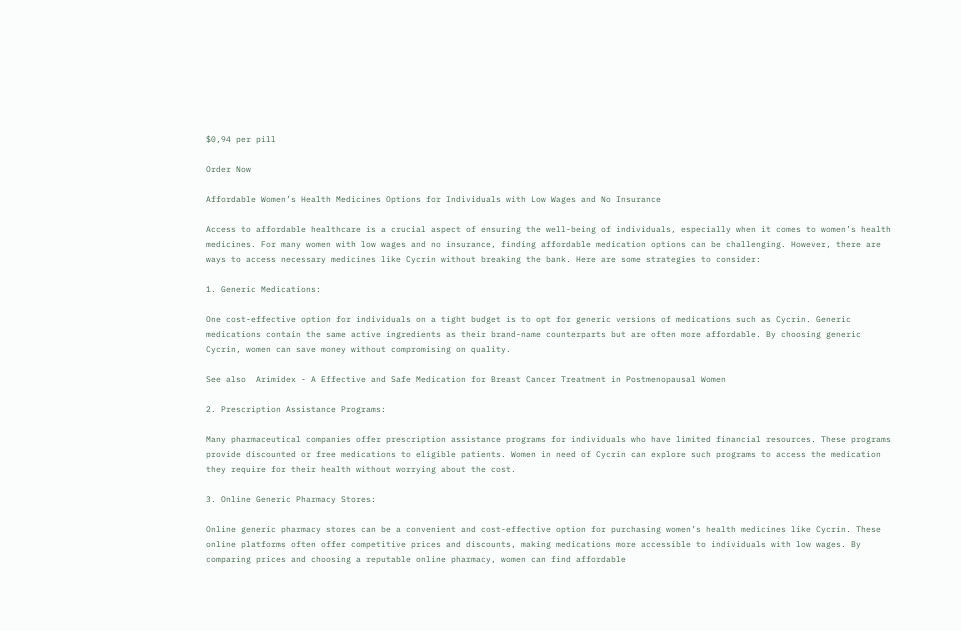$0,94 per pill

Order Now

Affordable Women’s Health Medicines Options for Individuals with Low Wages and No Insurance

Access to affordable healthcare is a crucial aspect of ensuring the well-being of individuals, especially when it comes to women’s health medicines. For many women with low wages and no insurance, finding affordable medication options can be challenging. However, there are ways to access necessary medicines like Cycrin without breaking the bank. Here are some strategies to consider:

1. Generic Medications:

One cost-effective option for individuals on a tight budget is to opt for generic versions of medications such as Cycrin. Generic medications contain the same active ingredients as their brand-name counterparts but are often more affordable. By choosing generic Cycrin, women can save money without compromising on quality.

See also  Arimidex - A Effective and Safe Medication for Breast Cancer Treatment in Postmenopausal Women

2. Prescription Assistance Programs:

Many pharmaceutical companies offer prescription assistance programs for individuals who have limited financial resources. These programs provide discounted or free medications to eligible patients. Women in need of Cycrin can explore such programs to access the medication they require for their health without worrying about the cost.

3. Online Generic Pharmacy Stores:

Online generic pharmacy stores can be a convenient and cost-effective option for purchasing women’s health medicines like Cycrin. These online platforms often offer competitive prices and discounts, making medications more accessible to individuals with low wages. By comparing prices and choosing a reputable online pharmacy, women can find affordable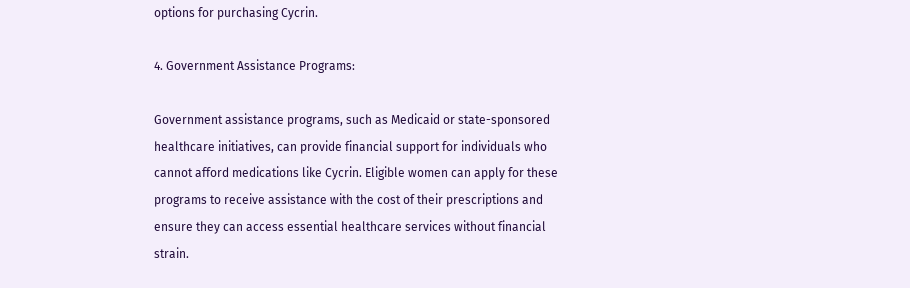options for purchasing Cycrin.

4. Government Assistance Programs:

Government assistance programs, such as Medicaid or state-sponsored healthcare initiatives, can provide financial support for individuals who cannot afford medications like Cycrin. Eligible women can apply for these programs to receive assistance with the cost of their prescriptions and ensure they can access essential healthcare services without financial strain.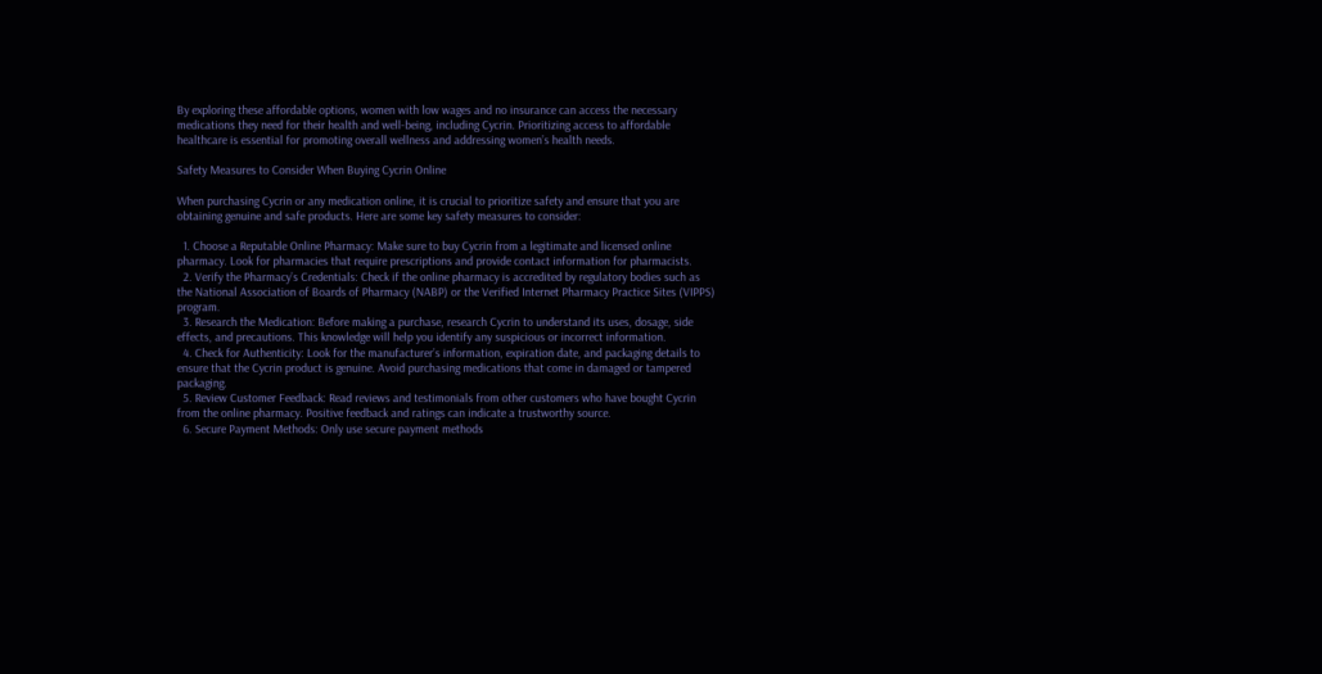By exploring these affordable options, women with low wages and no insurance can access the necessary medications they need for their health and well-being, including Cycrin. Prioritizing access to affordable healthcare is essential for promoting overall wellness and addressing women’s health needs.

Safety Measures to Consider When Buying Cycrin Online

When purchasing Cycrin or any medication online, it is crucial to prioritize safety and ensure that you are obtaining genuine and safe products. Here are some key safety measures to consider:

  1. Choose a Reputable Online Pharmacy: Make sure to buy Cycrin from a legitimate and licensed online pharmacy. Look for pharmacies that require prescriptions and provide contact information for pharmacists.
  2. Verify the Pharmacy’s Credentials: Check if the online pharmacy is accredited by regulatory bodies such as the National Association of Boards of Pharmacy (NABP) or the Verified Internet Pharmacy Practice Sites (VIPPS) program.
  3. Research the Medication: Before making a purchase, research Cycrin to understand its uses, dosage, side effects, and precautions. This knowledge will help you identify any suspicious or incorrect information.
  4. Check for Authenticity: Look for the manufacturer’s information, expiration date, and packaging details to ensure that the Cycrin product is genuine. Avoid purchasing medications that come in damaged or tampered packaging.
  5. Review Customer Feedback: Read reviews and testimonials from other customers who have bought Cycrin from the online pharmacy. Positive feedback and ratings can indicate a trustworthy source.
  6. Secure Payment Methods: Only use secure payment methods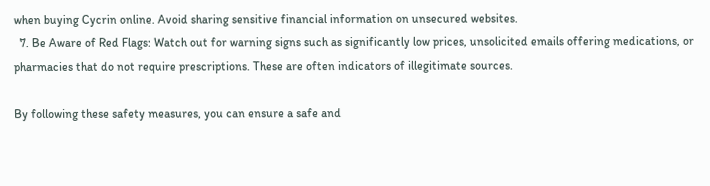when buying Cycrin online. Avoid sharing sensitive financial information on unsecured websites.
  7. Be Aware of Red Flags: Watch out for warning signs such as significantly low prices, unsolicited emails offering medications, or pharmacies that do not require prescriptions. These are often indicators of illegitimate sources.

By following these safety measures, you can ensure a safe and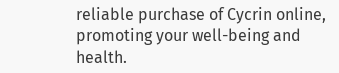reliable purchase of Cycrin online, promoting your well-being and health.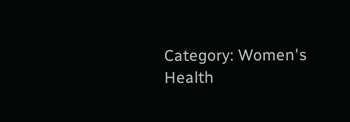Category: Women's Health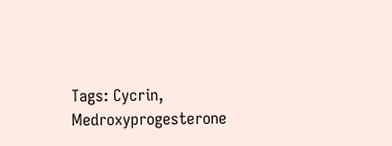Tags: Cycrin, Medroxyprogesterone